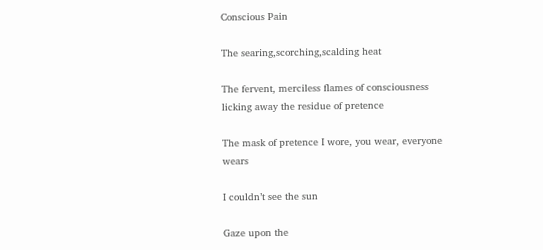Conscious Pain

The searing,scorching,scalding heat

The fervent, merciless flames of consciousness licking away the residue of pretence

The mask of pretence I wore, you wear, everyone wears

I couldn’t see the sun

Gaze upon the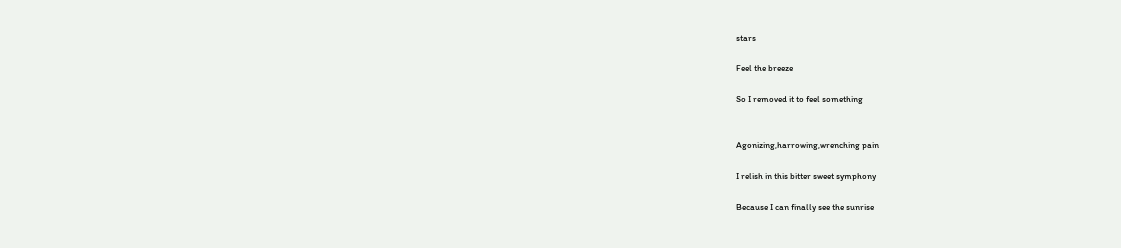stars

Feel the breeze

So I removed it to feel something


Agonizing,harrowing,wrenching pain

I relish in this bitter sweet symphony

Because I can finally see the sunrise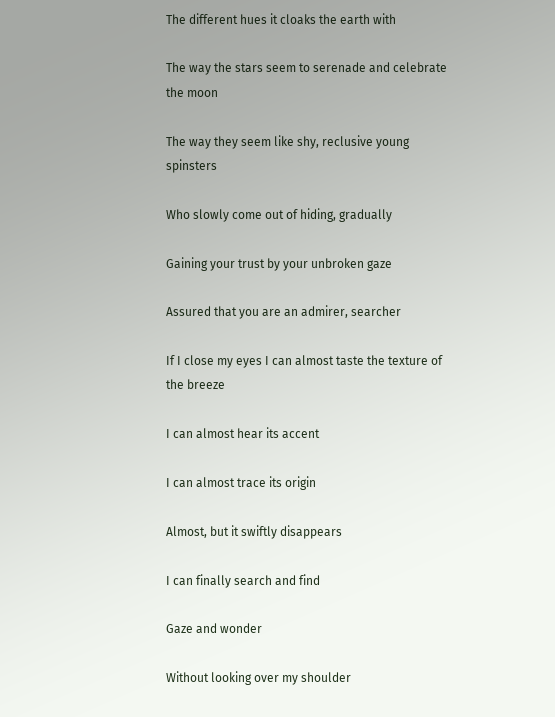The different hues it cloaks the earth with

The way the stars seem to serenade and celebrate the moon

The way they seem like shy, reclusive young spinsters

Who slowly come out of hiding, gradually

Gaining your trust by your unbroken gaze

Assured that you are an admirer, searcher

If I close my eyes I can almost taste the texture of the breeze

I can almost hear its accent

I can almost trace its origin

Almost, but it swiftly disappears

I can finally search and find

Gaze and wonder

Without looking over my shoulder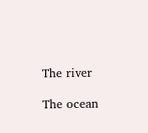The river

The ocean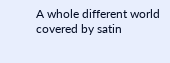A whole different world covered by satin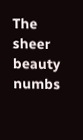The sheer beauty numbs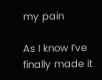my pain

As I know I’ve finally made it